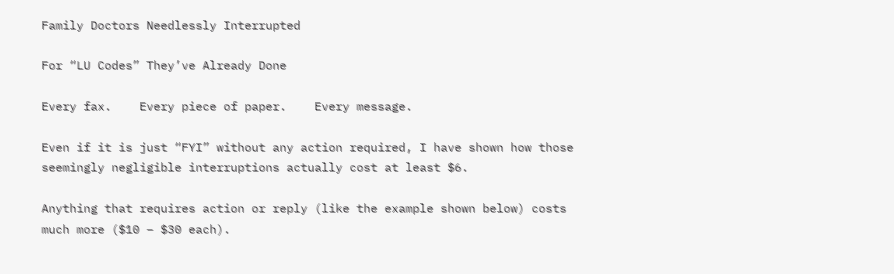Family Doctors Needlessly Interrupted

For “LU Codes” They’ve Already Done

Every fax.    Every piece of paper.    Every message.

Even if it is just “FYI” without any action required, I have shown how those seemingly negligible interruptions actually cost at least $6.

Anything that requires action or reply (like the example shown below) costs much more ($10 – $30 each).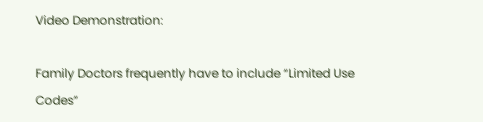Video Demonstration:

Family Doctors frequently have to include “Limited Use Codes”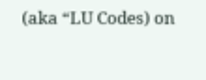(aka “LU Codes) on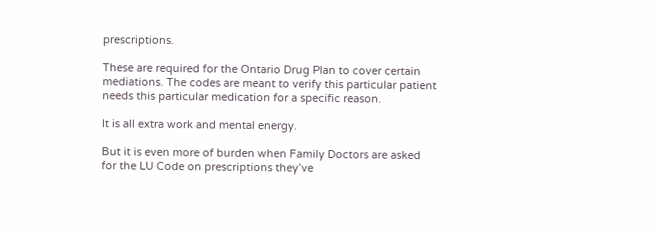prescriptions.

These are required for the Ontario Drug Plan to cover certain mediations. The codes are meant to verify this particular patient needs this particular medication for a specific reason.

It is all extra work and mental energy.

But it is even more of burden when Family Doctors are asked for the LU Code on prescriptions they’ve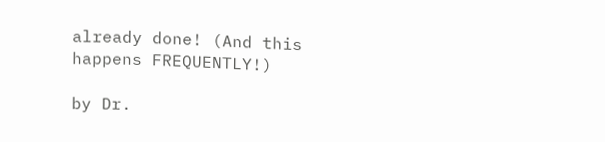already done! (And this happens FREQUENTLY!)

by Dr.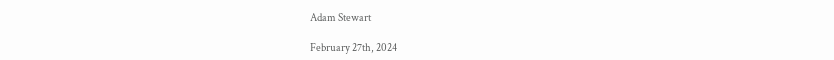Adam Stewart

February 27th, 2024